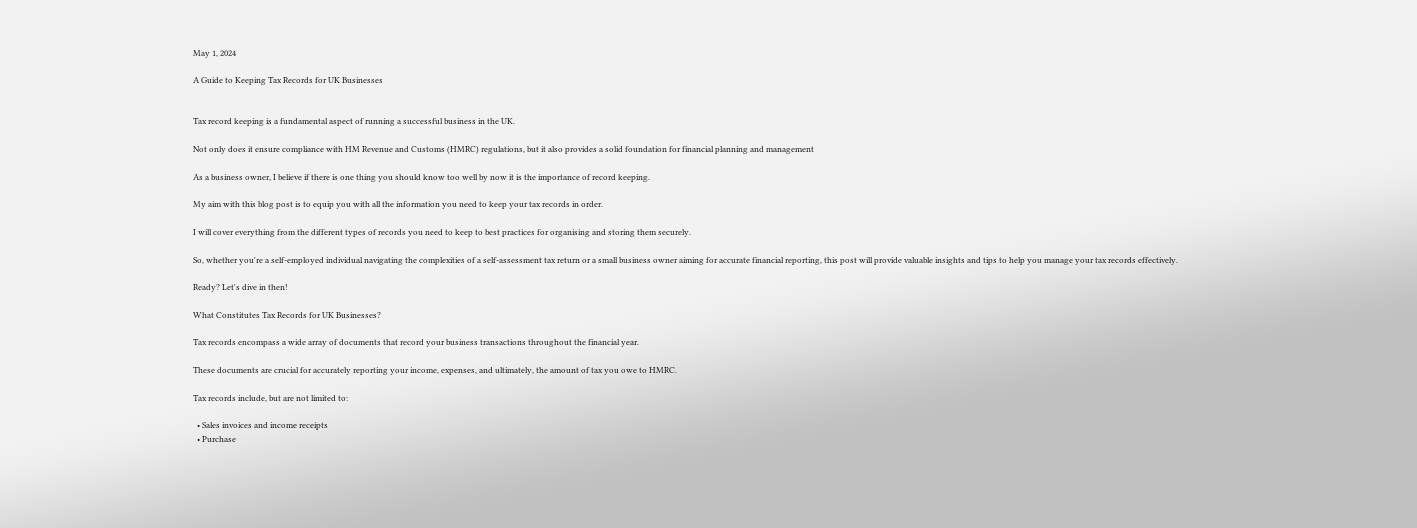May 1, 2024

A Guide to Keeping Tax Records for UK Businesses


Tax record keeping is a fundamental aspect of running a successful business in the UK.

Not only does it ensure compliance with HM Revenue and Customs (HMRC) regulations, but it also provides a solid foundation for financial planning and management

As a business owner, I believe if there is one thing you should know too well by now it is the importance of record keeping.

My aim with this blog post is to equip you with all the information you need to keep your tax records in order.

I will cover everything from the different types of records you need to keep to best practices for organising and storing them securely.

So, whether you're a self-employed individual navigating the complexities of a self-assessment tax return or a small business owner aiming for accurate financial reporting, this post will provide valuable insights and tips to help you manage your tax records effectively.

Ready? Let's dive in then!

What Constitutes Tax Records for UK Businesses?

Tax records encompass a wide array of documents that record your business transactions throughout the financial year.

These documents are crucial for accurately reporting your income, expenses, and ultimately, the amount of tax you owe to HMRC.

Tax records include, but are not limited to:

  • Sales invoices and income receipts
  • Purchase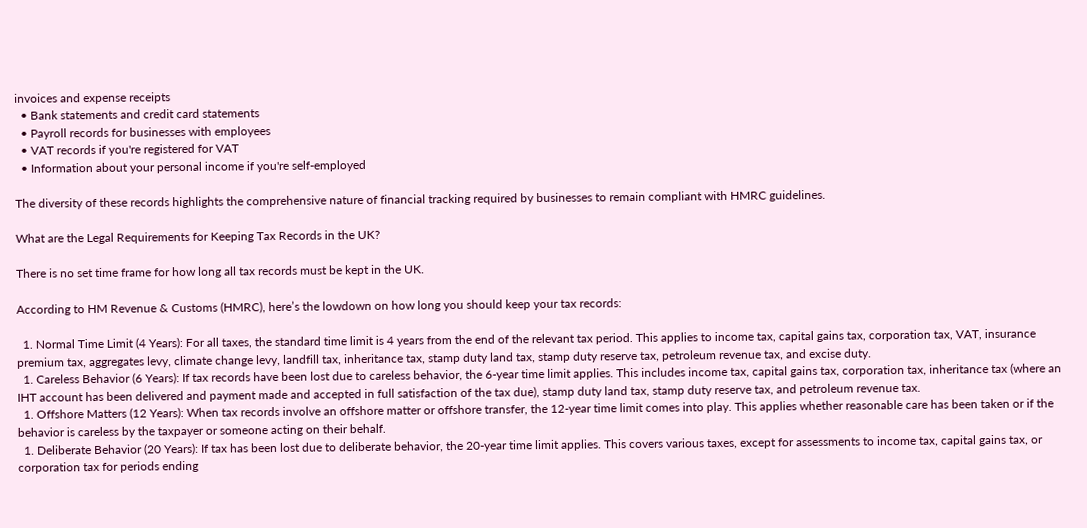invoices and expense receipts
  • Bank statements and credit card statements
  • Payroll records for businesses with employees
  • VAT records if you're registered for VAT
  • Information about your personal income if you're self-employed

The diversity of these records highlights the comprehensive nature of financial tracking required by businesses to remain compliant with HMRC guidelines.

What are the Legal Requirements for Keeping Tax Records in the UK?

There is no set time frame for how long all tax records must be kept in the UK.

According to HM Revenue & Customs (HMRC), here’s the lowdown on how long you should keep your tax records:

  1. Normal Time Limit (4 Years): For all taxes, the standard time limit is 4 years from the end of the relevant tax period. This applies to income tax, capital gains tax, corporation tax, VAT, insurance premium tax, aggregates levy, climate change levy, landfill tax, inheritance tax, stamp duty land tax, stamp duty reserve tax, petroleum revenue tax, and excise duty.
  1. Careless Behavior (6 Years): If tax records have been lost due to careless behavior, the 6-year time limit applies. This includes income tax, capital gains tax, corporation tax, inheritance tax (where an IHT account has been delivered and payment made and accepted in full satisfaction of the tax due), stamp duty land tax, stamp duty reserve tax, and petroleum revenue tax.
  1. Offshore Matters (12 Years): When tax records involve an offshore matter or offshore transfer, the 12-year time limit comes into play. This applies whether reasonable care has been taken or if the behavior is careless by the taxpayer or someone acting on their behalf.
  1. Deliberate Behavior (20 Years): If tax has been lost due to deliberate behavior, the 20-year time limit applies. This covers various taxes, except for assessments to income tax, capital gains tax, or corporation tax for periods ending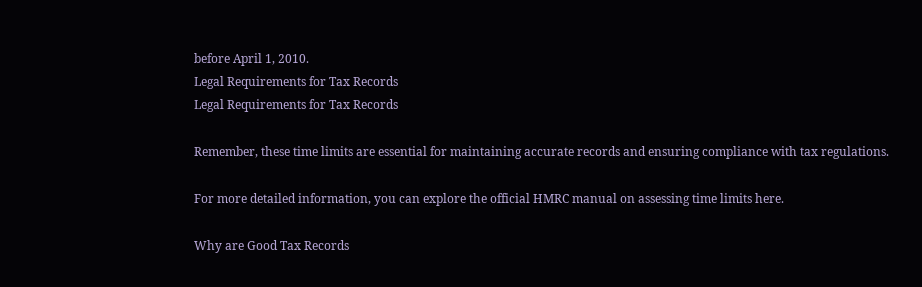before April 1, 2010.
Legal Requirements for Tax Records
Legal Requirements for Tax Records

Remember, these time limits are essential for maintaining accurate records and ensuring compliance with tax regulations.

For more detailed information, you can explore the official HMRC manual on assessing time limits here.

Why are Good Tax Records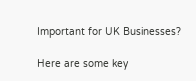Important for UK Businesses?

Here are some key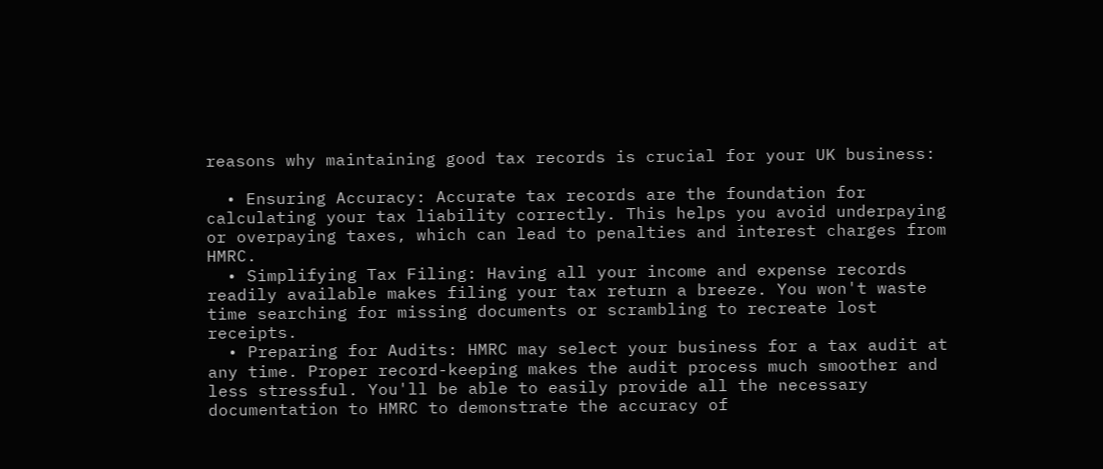reasons why maintaining good tax records is crucial for your UK business:

  • Ensuring Accuracy: Accurate tax records are the foundation for calculating your tax liability correctly. This helps you avoid underpaying or overpaying taxes, which can lead to penalties and interest charges from HMRC.
  • Simplifying Tax Filing: Having all your income and expense records readily available makes filing your tax return a breeze. You won't waste time searching for missing documents or scrambling to recreate lost receipts.
  • Preparing for Audits: HMRC may select your business for a tax audit at any time. Proper record-keeping makes the audit process much smoother and less stressful. You'll be able to easily provide all the necessary documentation to HMRC to demonstrate the accuracy of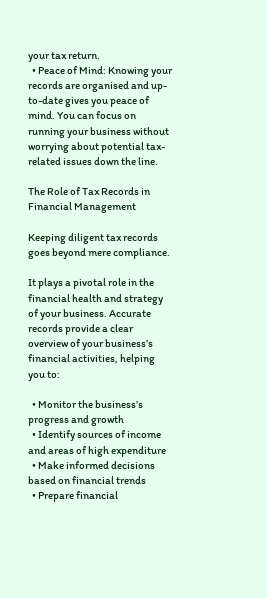your tax return.
  • Peace of Mind: Knowing your records are organised and up-to-date gives you peace of mind. You can focus on running your business without worrying about potential tax-related issues down the line.

The Role of Tax Records in Financial Management

Keeping diligent tax records goes beyond mere compliance.

It plays a pivotal role in the financial health and strategy of your business. Accurate records provide a clear overview of your business’s financial activities, helping you to:

  • Monitor the business’s progress and growth
  • Identify sources of income and areas of high expenditure
  • Make informed decisions based on financial trends
  • Prepare financial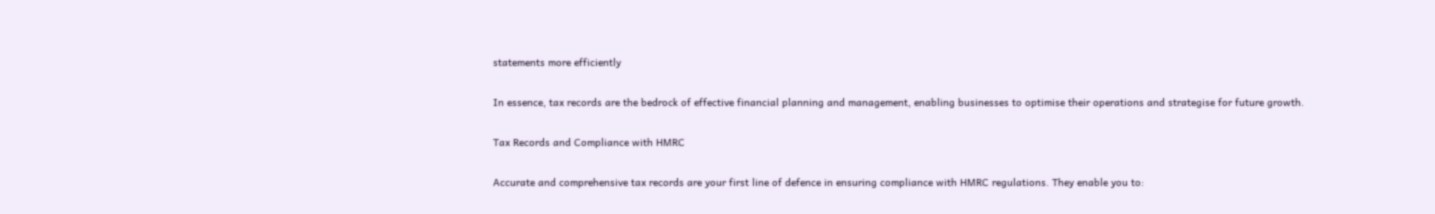statements more efficiently

In essence, tax records are the bedrock of effective financial planning and management, enabling businesses to optimise their operations and strategise for future growth.

Tax Records and Compliance with HMRC

Accurate and comprehensive tax records are your first line of defence in ensuring compliance with HMRC regulations. They enable you to: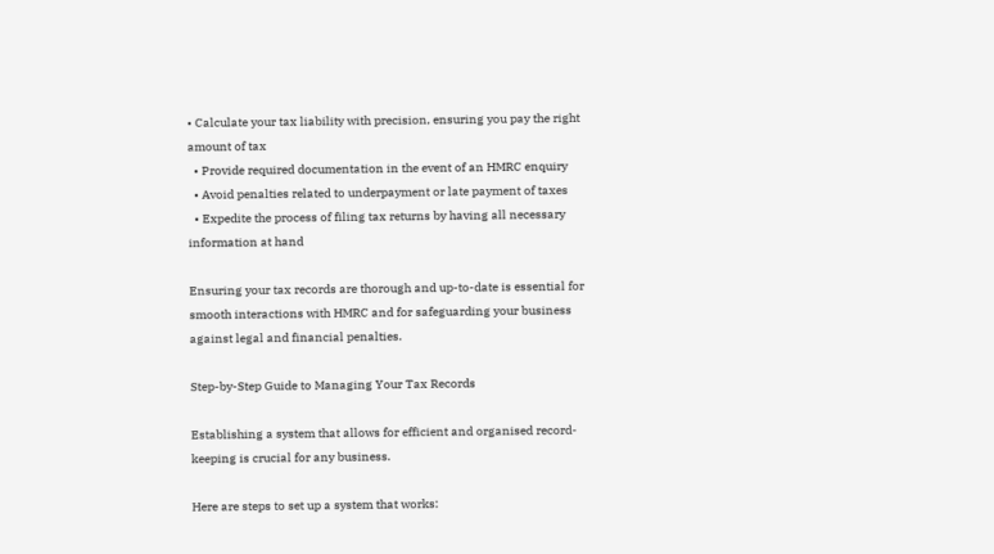• Calculate your tax liability with precision, ensuring you pay the right amount of tax
  • Provide required documentation in the event of an HMRC enquiry
  • Avoid penalties related to underpayment or late payment of taxes
  • Expedite the process of filing tax returns by having all necessary information at hand

Ensuring your tax records are thorough and up-to-date is essential for smooth interactions with HMRC and for safeguarding your business against legal and financial penalties.

Step-by-Step Guide to Managing Your Tax Records

Establishing a system that allows for efficient and organised record-keeping is crucial for any business.

Here are steps to set up a system that works: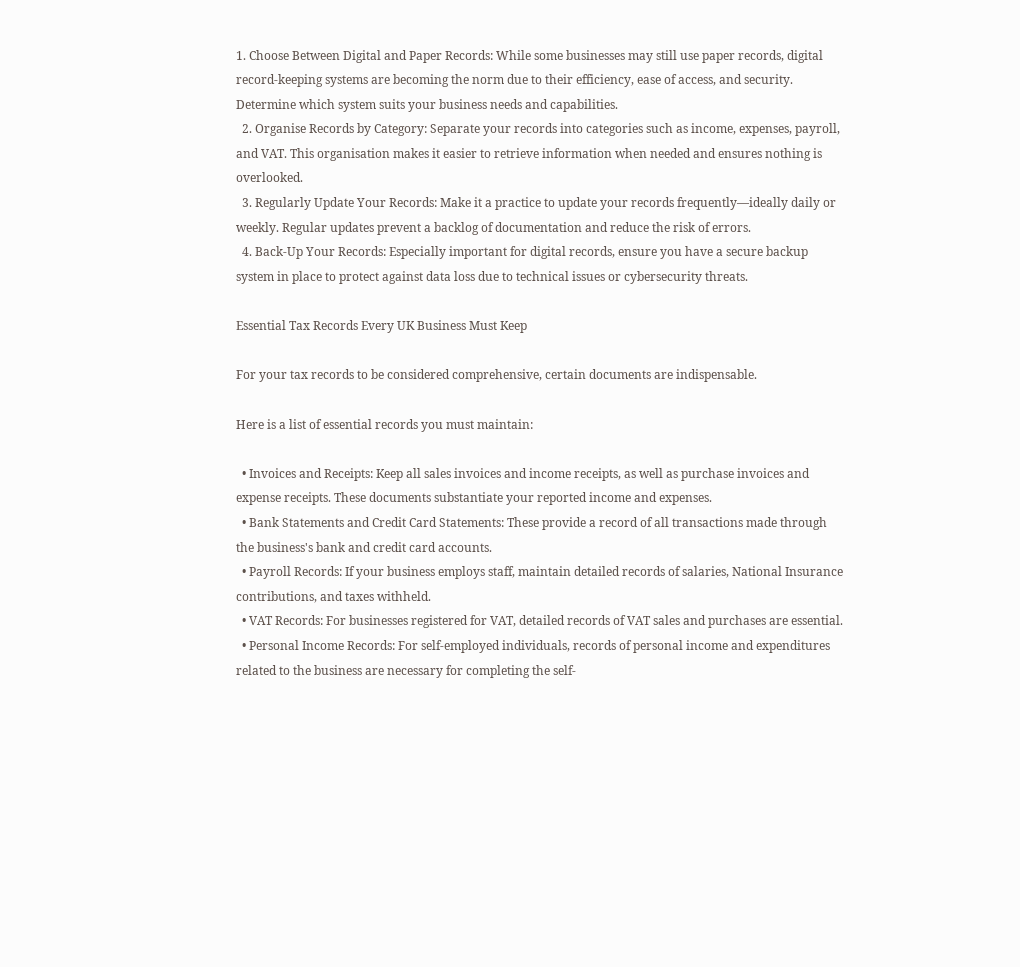1. Choose Between Digital and Paper Records: While some businesses may still use paper records, digital record-keeping systems are becoming the norm due to their efficiency, ease of access, and security. Determine which system suits your business needs and capabilities.
  2. Organise Records by Category: Separate your records into categories such as income, expenses, payroll, and VAT. This organisation makes it easier to retrieve information when needed and ensures nothing is overlooked.
  3. Regularly Update Your Records: Make it a practice to update your records frequently—ideally daily or weekly. Regular updates prevent a backlog of documentation and reduce the risk of errors.
  4. Back-Up Your Records: Especially important for digital records, ensure you have a secure backup system in place to protect against data loss due to technical issues or cybersecurity threats.

Essential Tax Records Every UK Business Must Keep

For your tax records to be considered comprehensive, certain documents are indispensable.

Here is a list of essential records you must maintain:

  • Invoices and Receipts: Keep all sales invoices and income receipts, as well as purchase invoices and expense receipts. These documents substantiate your reported income and expenses.
  • Bank Statements and Credit Card Statements: These provide a record of all transactions made through the business's bank and credit card accounts.
  • Payroll Records: If your business employs staff, maintain detailed records of salaries, National Insurance contributions, and taxes withheld.
  • VAT Records: For businesses registered for VAT, detailed records of VAT sales and purchases are essential.
  • Personal Income Records: For self-employed individuals, records of personal income and expenditures related to the business are necessary for completing the self-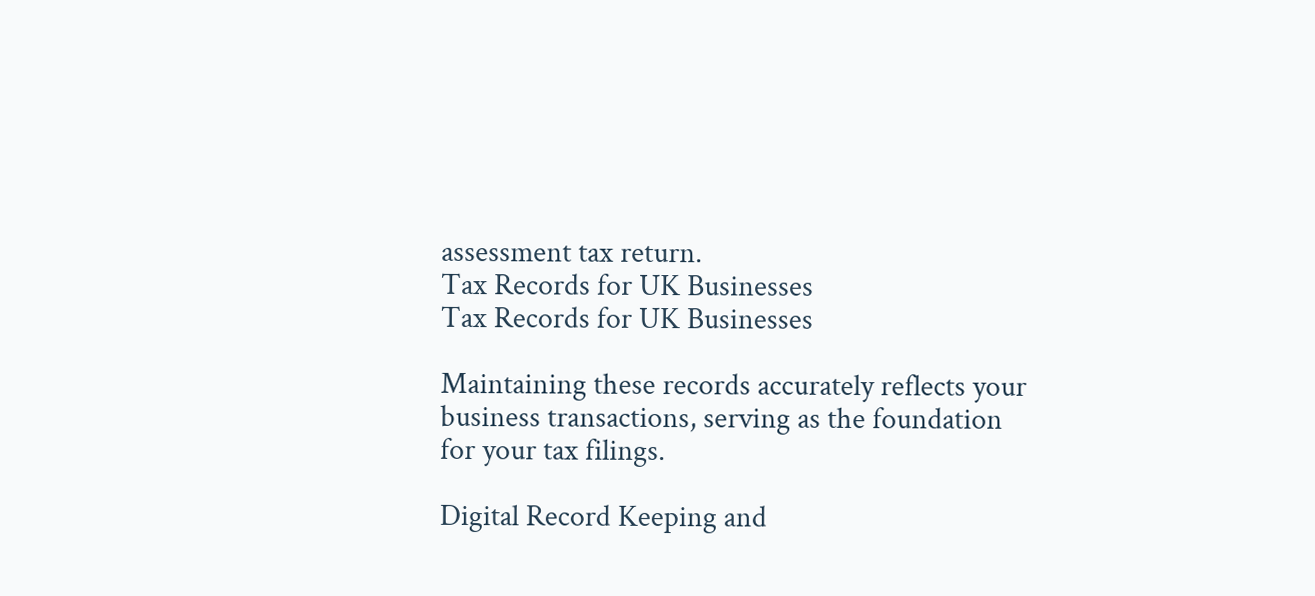assessment tax return.
Tax Records for UK Businesses
Tax Records for UK Businesses

Maintaining these records accurately reflects your business transactions, serving as the foundation for your tax filings.

Digital Record Keeping and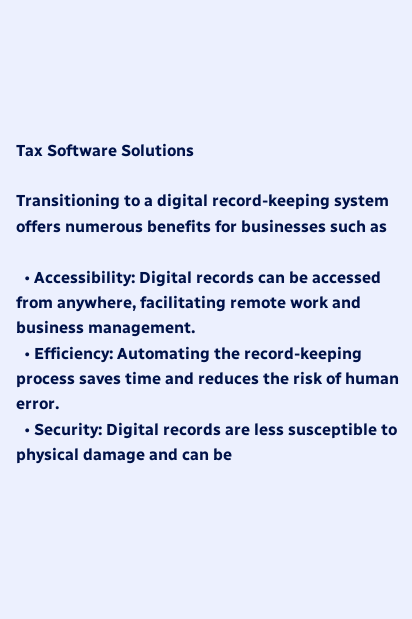Tax Software Solutions

Transitioning to a digital record-keeping system offers numerous benefits for businesses such as

  • Accessibility: Digital records can be accessed from anywhere, facilitating remote work and business management.
  • Efficiency: Automating the record-keeping process saves time and reduces the risk of human error.
  • Security: Digital records are less susceptible to physical damage and can be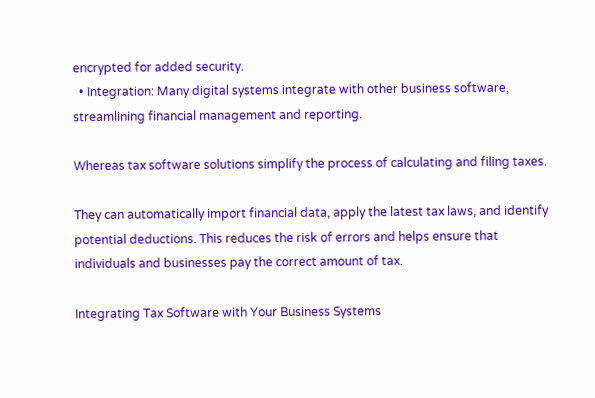encrypted for added security.
  • Integration: Many digital systems integrate with other business software, streamlining financial management and reporting.

Whereas tax software solutions simplify the process of calculating and filing taxes.

They can automatically import financial data, apply the latest tax laws, and identify potential deductions. This reduces the risk of errors and helps ensure that individuals and businesses pay the correct amount of tax.

Integrating Tax Software with Your Business Systems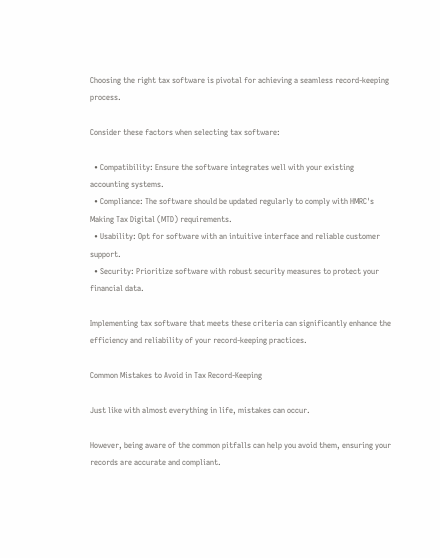Choosing the right tax software is pivotal for achieving a seamless record-keeping process.

Consider these factors when selecting tax software:

  • Compatibility: Ensure the software integrates well with your existing accounting systems.
  • Compliance: The software should be updated regularly to comply with HMRC's Making Tax Digital (MTD) requirements.
  • Usability: Opt for software with an intuitive interface and reliable customer support.
  • Security: Prioritize software with robust security measures to protect your financial data.

Implementing tax software that meets these criteria can significantly enhance the efficiency and reliability of your record-keeping practices.

Common Mistakes to Avoid in Tax Record-Keeping

Just like with almost everything in life, mistakes can occur.

However, being aware of the common pitfalls can help you avoid them, ensuring your records are accurate and compliant.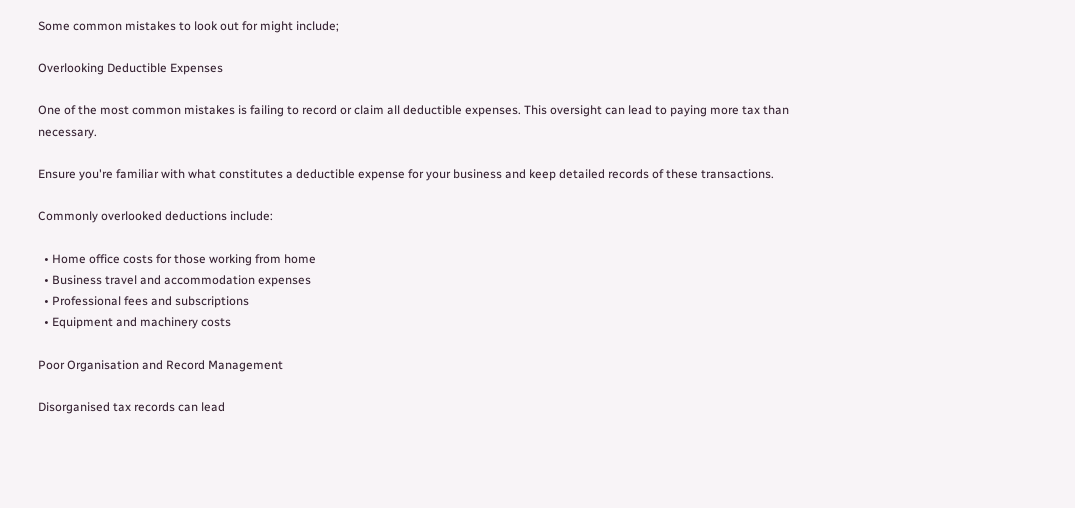Some common mistakes to look out for might include;

Overlooking Deductible Expenses

One of the most common mistakes is failing to record or claim all deductible expenses. This oversight can lead to paying more tax than necessary.

Ensure you're familiar with what constitutes a deductible expense for your business and keep detailed records of these transactions.

Commonly overlooked deductions include:

  • Home office costs for those working from home
  • Business travel and accommodation expenses
  • Professional fees and subscriptions
  • Equipment and machinery costs

Poor Organisation and Record Management

Disorganised tax records can lead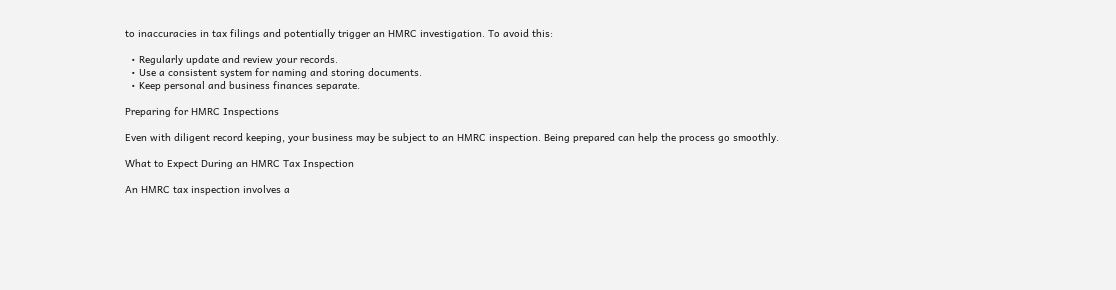to inaccuracies in tax filings and potentially trigger an HMRC investigation. To avoid this:

  • Regularly update and review your records.
  • Use a consistent system for naming and storing documents.
  • Keep personal and business finances separate.

Preparing for HMRC Inspections

Even with diligent record keeping, your business may be subject to an HMRC inspection. Being prepared can help the process go smoothly.

What to Expect During an HMRC Tax Inspection

An HMRC tax inspection involves a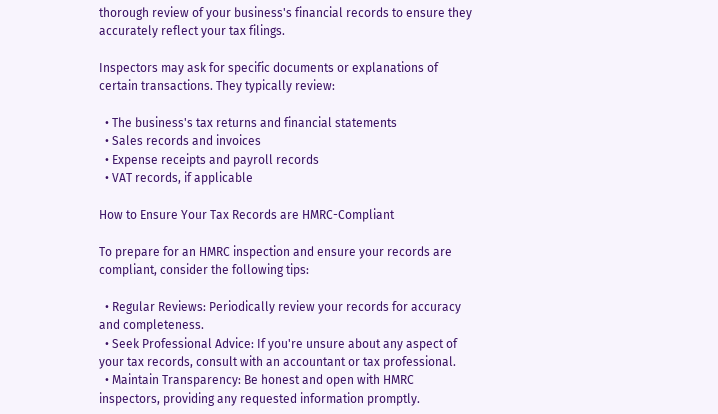thorough review of your business's financial records to ensure they accurately reflect your tax filings.

Inspectors may ask for specific documents or explanations of certain transactions. They typically review:

  • The business's tax returns and financial statements
  • Sales records and invoices
  • Expense receipts and payroll records
  • VAT records, if applicable

How to Ensure Your Tax Records are HMRC-Compliant

To prepare for an HMRC inspection and ensure your records are compliant, consider the following tips:

  • Regular Reviews: Periodically review your records for accuracy and completeness.
  • Seek Professional Advice: If you're unsure about any aspect of your tax records, consult with an accountant or tax professional.
  • Maintain Transparency: Be honest and open with HMRC inspectors, providing any requested information promptly.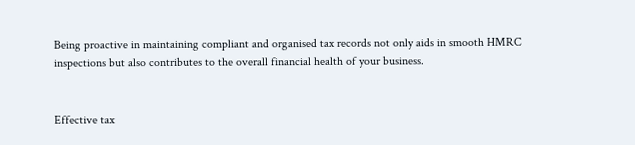Being proactive in maintaining compliant and organised tax records not only aids in smooth HMRC inspections but also contributes to the overall financial health of your business.


Effective tax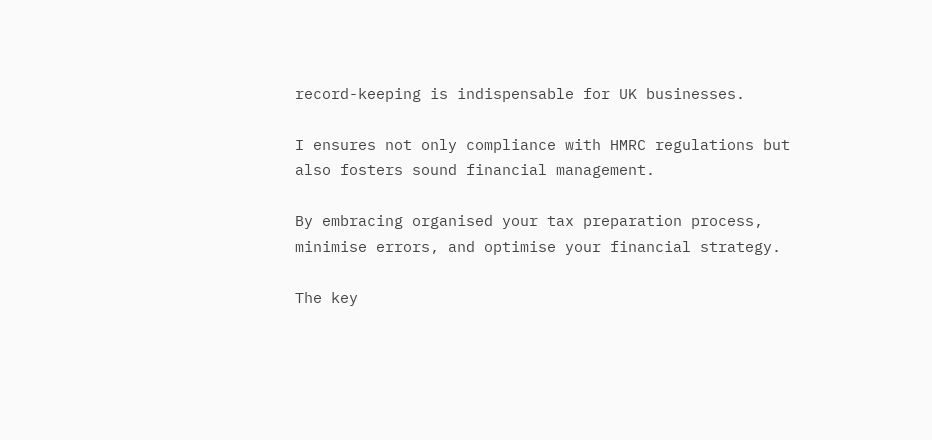record-keeping is indispensable for UK businesses.

I ensures not only compliance with HMRC regulations but also fosters sound financial management.

By embracing organised your tax preparation process, minimise errors, and optimise your financial strategy.

The key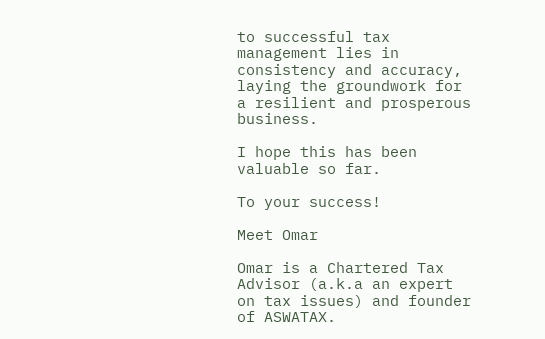to successful tax management lies in consistency and accuracy, laying the groundwork for a resilient and prosperous business.

I hope this has been valuable so far.

To your success!

Meet Omar

Omar is a Chartered Tax Advisor (a.k.a an expert on tax issues) and founder of ASWATAX.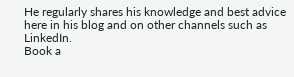He regularly shares his knowledge and best advice here in his blog and on other channels such as LinkedIn.
Book a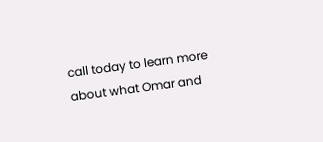call today to learn more about what Omar and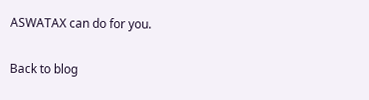ASWATAX can do for you.

Back to blog